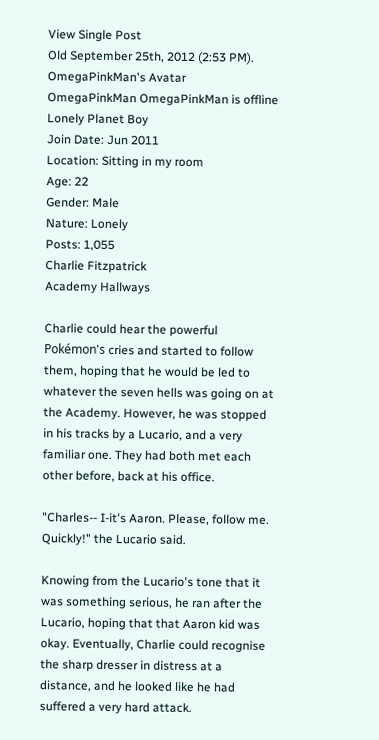View Single Post
Old September 25th, 2012 (2:53 PM).
OmegaPinkMan's Avatar
OmegaPinkMan OmegaPinkMan is offline
Lonely Planet Boy
Join Date: Jun 2011
Location: Sitting in my room
Age: 22
Gender: Male
Nature: Lonely
Posts: 1,055
Charlie Fitzpatrick
Academy Hallways

Charlie could hear the powerful Pokémon's cries and started to follow them, hoping that he would be led to whatever the seven hells was going on at the Academy. However, he was stopped in his tracks by a Lucario, and a very familiar one. They had both met each other before, back at his office.

"Charles-- I-it's Aaron. Please, follow me. Quickly!" the Lucario said.

Knowing from the Lucario's tone that it was something serious, he ran after the Lucario, hoping that that Aaron kid was okay. Eventually, Charlie could recognise the sharp dresser in distress at a distance, and he looked like he had suffered a very hard attack.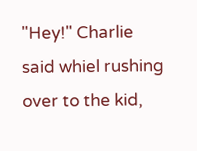"Hey!" Charlie said whiel rushing over to the kid,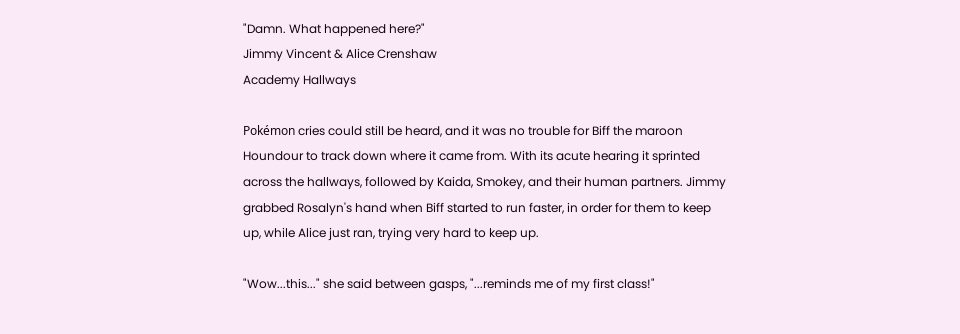"Damn. What happened here?"
Jimmy Vincent & Alice Crenshaw
Academy Hallways

Pokémon cries could still be heard, and it was no trouble for Biff the maroon Houndour to track down where it came from. With its acute hearing it sprinted across the hallways, followed by Kaida, Smokey, and their human partners. Jimmy grabbed Rosalyn's hand when Biff started to run faster, in order for them to keep up, while Alice just ran, trying very hard to keep up.

"Wow...this..." she said between gasps, "...reminds me of my first class!"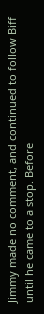Jimmy made no comment, and continued to follow Biff until he came to a stop. Before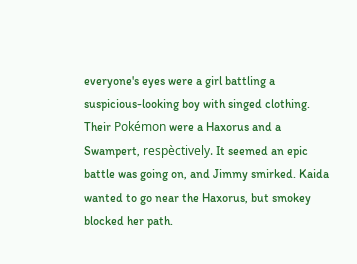everyone's eyes were a girl battling a suspicious-looking boy with singed clothing. Their Pokémon were a Haxorus and a Swampert, respèctively. It seemed an epic battle was going on, and Jimmy smirked. Kaida wanted to go near the Haxorus, but smokey blocked her path.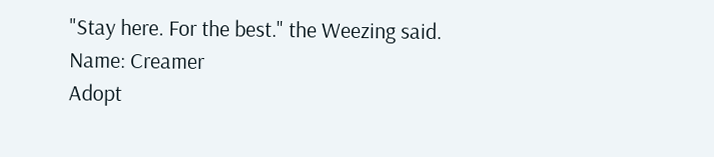"Stay here. For the best." the Weezing said.
Name: Creamer
Adopt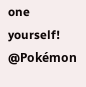one yourself! @Pokémon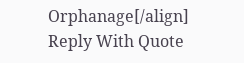Orphanage[/align]
Reply With Quote